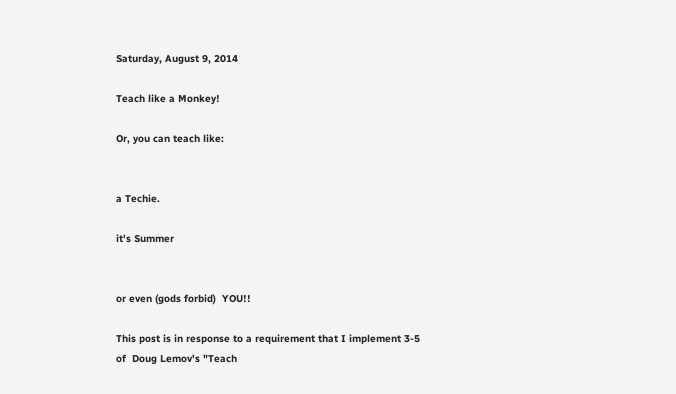Saturday, August 9, 2014

Teach like a Monkey!

Or, you can teach like:


a Techie.

it's Summer


or even (gods forbid)  YOU!!

This post is in response to a requirement that I implement 3-5 of  Doug Lemov's "Teach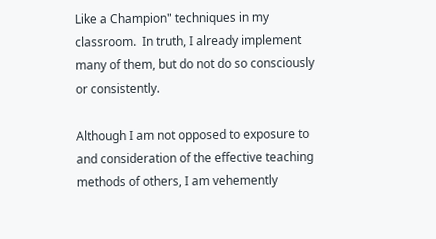Like a Champion" techniques in my classroom.  In truth, I already implement many of them, but do not do so consciously or consistently.

Although I am not opposed to exposure to and consideration of the effective teaching methods of others, I am vehemently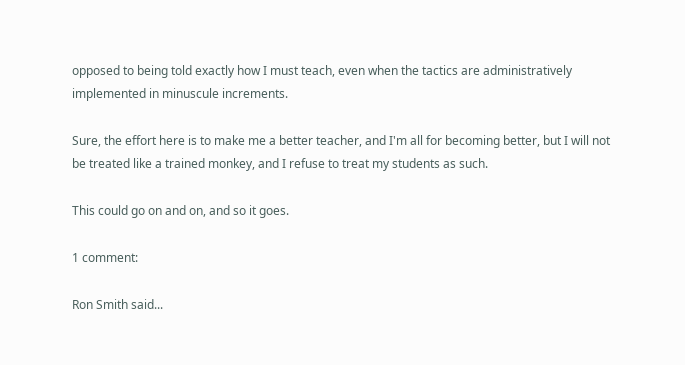opposed to being told exactly how I must teach, even when the tactics are administratively implemented in minuscule increments.

Sure, the effort here is to make me a better teacher, and I'm all for becoming better, but I will not be treated like a trained monkey, and I refuse to treat my students as such.

This could go on and on, and so it goes.

1 comment:

Ron Smith said...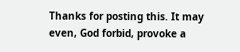Thanks for posting this. It may even, God forbid, provoke a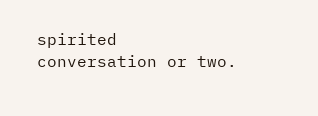spirited conversation or two.